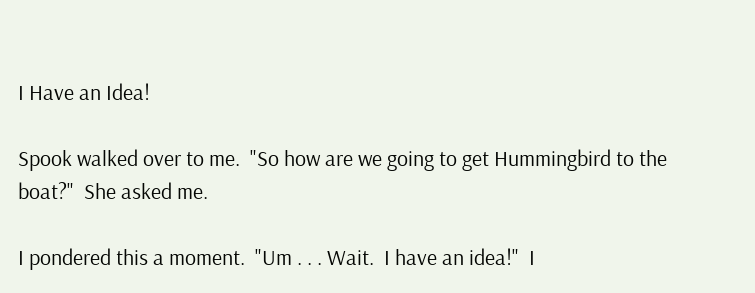I Have an Idea!

Spook walked over to me.  "So how are we going to get Hummingbird to the boat?"  She asked me.

I pondered this a moment.  "Um . . . Wait.  I have an idea!"  I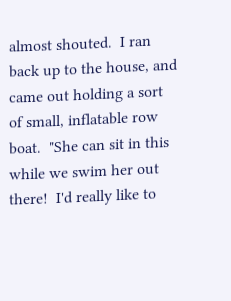almost shouted.  I ran back up to the house, and came out holding a sort of small, inflatable row boat.  "She can sit in this while we swim her out there!  I'd really like to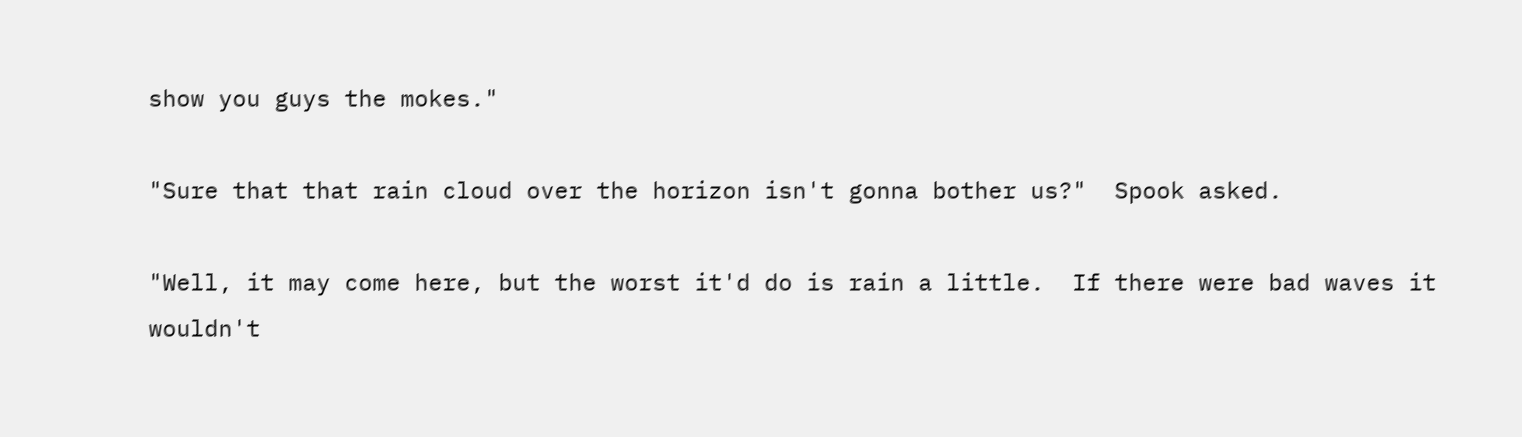show you guys the mokes."

"Sure that that rain cloud over the horizon isn't gonna bother us?"  Spook asked.

"Well, it may come here, but the worst it'd do is rain a little.  If there were bad waves it wouldn't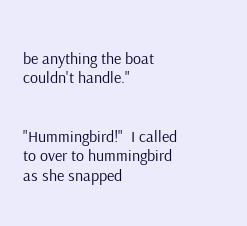be anything the boat couldn't handle."


"Hummingbird!"  I called to over to hummingbird as she snapped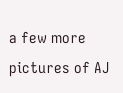a few more pictures of AJ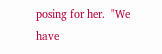posing for her.  "We have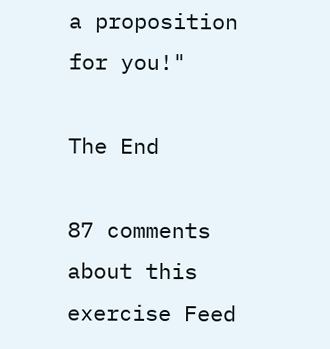a proposition for you!"

The End

87 comments about this exercise Feed